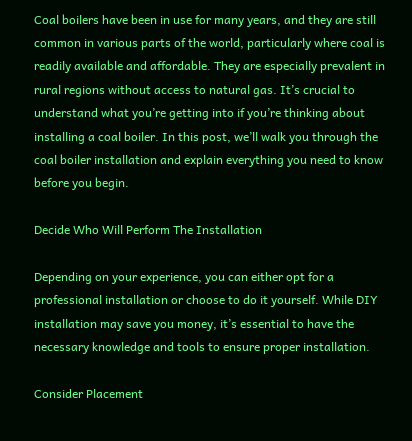Coal boilers have been in use for many years, and they are still common in various parts of the world, particularly where coal is readily available and affordable. They are especially prevalent in rural regions without access to natural gas. It’s crucial to understand what you’re getting into if you’re thinking about installing a coal boiler. In this post, we’ll walk you through the coal boiler installation and explain everything you need to know before you begin.

Decide Who Will Perform The Installation

Depending on your experience, you can either opt for a professional installation or choose to do it yourself. While DIY installation may save you money, it’s essential to have the necessary knowledge and tools to ensure proper installation.

Consider Placement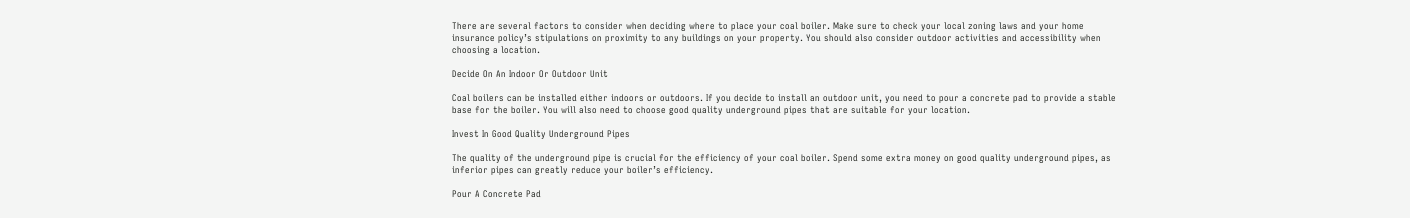There are several factors to consider when deciding where to place your coal boiler. Make sure to check your local zoning laws and your home insurance policy’s stipulations on proximity to any buildings on your property. You should also consider outdoor activities and accessibility when choosing a location.

Decide On An Indoor Or Outdoor Unit

Coal boilers can be installed either indoors or outdoors. If you decide to install an outdoor unit, you need to pour a concrete pad to provide a stable base for the boiler. You will also need to choose good quality underground pipes that are suitable for your location.

Invest In Good Quality Underground Pipes

The quality of the underground pipe is crucial for the efficiency of your coal boiler. Spend some extra money on good quality underground pipes, as inferior pipes can greatly reduce your boiler’s efficiency.

Pour A Concrete Pad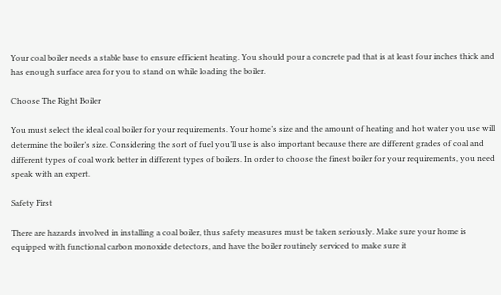Your coal boiler needs a stable base to ensure efficient heating. You should pour a concrete pad that is at least four inches thick and has enough surface area for you to stand on while loading the boiler.

Choose The Right Boiler

You must select the ideal coal boiler for your requirements. Your home’s size and the amount of heating and hot water you use will determine the boiler’s size. Considering the sort of fuel you’ll use is also important because there are different grades of coal and different types of coal work better in different types of boilers. In order to choose the finest boiler for your requirements, you need speak with an expert.

Safety First

There are hazards involved in installing a coal boiler, thus safety measures must be taken seriously. Make sure your home is equipped with functional carbon monoxide detectors, and have the boiler routinely serviced to make sure it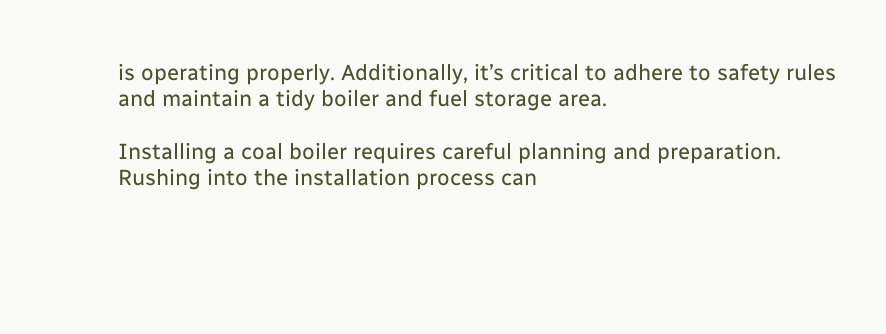is operating properly. Additionally, it’s critical to adhere to safety rules and maintain a tidy boiler and fuel storage area.

Installing a coal boiler requires careful planning and preparation. Rushing into the installation process can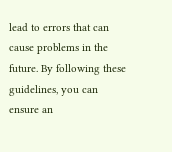lead to errors that can cause problems in the future. By following these guidelines, you can ensure an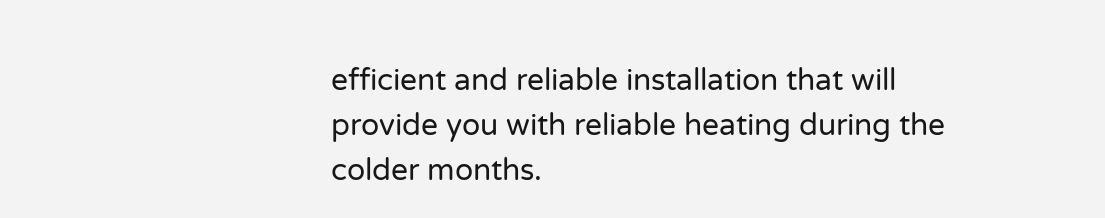efficient and reliable installation that will provide you with reliable heating during the colder months.